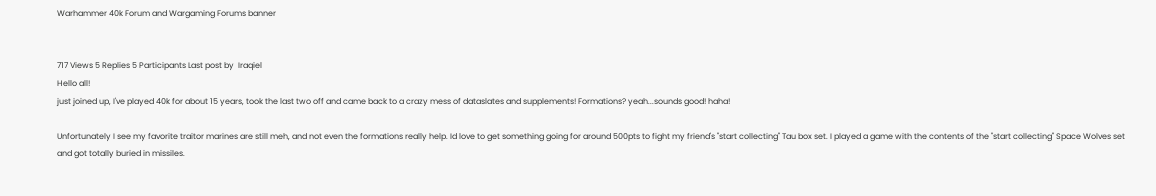Warhammer 40k Forum and Wargaming Forums banner


717 Views 5 Replies 5 Participants Last post by  Iraqiel
Hello all!
just joined up, I've played 40k for about 15 years, took the last two off and came back to a crazy mess of dataslates and supplements! Formations? yeah...sounds good! haha!

Unfortunately I see my favorite traitor marines are still meh, and not even the formations really help. Id love to get something going for around 500pts to fight my friend's "start collecting" Tau box set. I played a game with the contents of the "start collecting" Space Wolves set and got totally buried in missiles.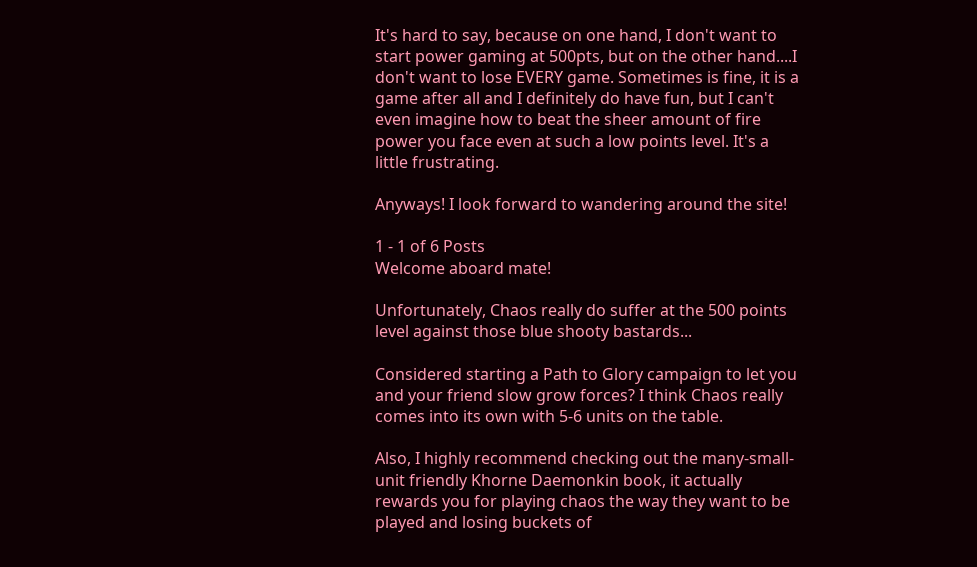It's hard to say, because on one hand, I don't want to start power gaming at 500pts, but on the other hand....I don't want to lose EVERY game. Sometimes is fine, it is a game after all and I definitely do have fun, but I can't even imagine how to beat the sheer amount of fire power you face even at such a low points level. It's a little frustrating.

Anyways! I look forward to wandering around the site!

1 - 1 of 6 Posts
Welcome aboard mate!

Unfortunately, Chaos really do suffer at the 500 points level against those blue shooty bastards...

Considered starting a Path to Glory campaign to let you and your friend slow grow forces? I think Chaos really comes into its own with 5-6 units on the table.

Also, I highly recommend checking out the many-small-unit friendly Khorne Daemonkin book, it actually rewards you for playing chaos the way they want to be played and losing buckets of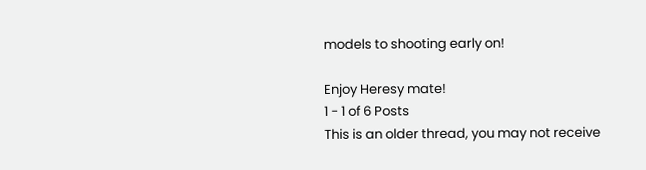models to shooting early on!

Enjoy Heresy mate!
1 - 1 of 6 Posts
This is an older thread, you may not receive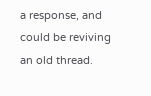a response, and could be reviving an old thread.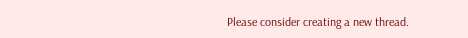Please consider creating a new thread.